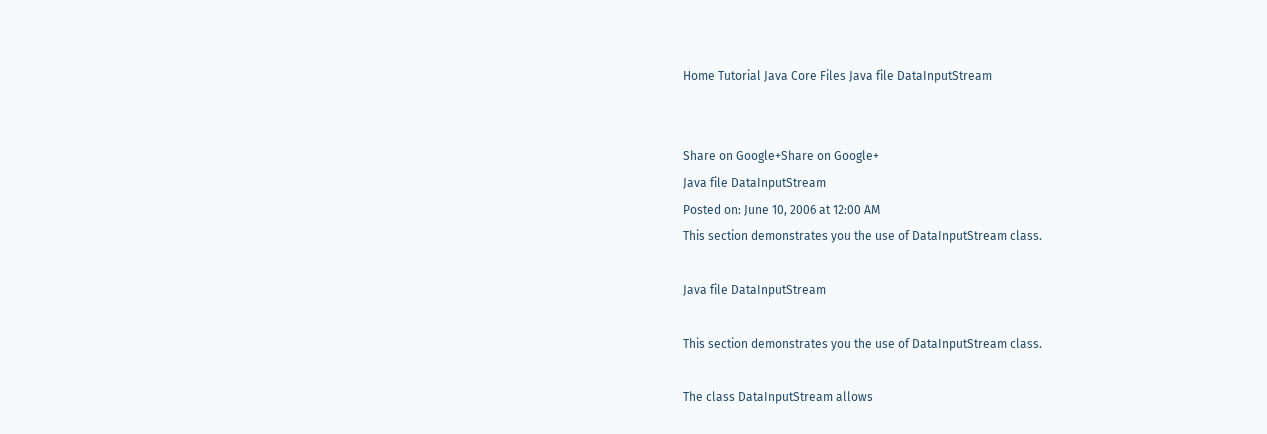Home Tutorial Java Core Files Java file DataInputStream


Share on Google+Share on Google+
Java file DataInputStream
Posted on: June 10, 2006 at 12:00 AM
This section demonstrates you the use of DataInputStream class.

Java file DataInputStream

This section demonstrates you the use of DataInputStream class.

The class DataInputStream allows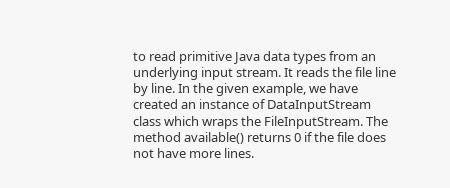to read primitive Java data types from an underlying input stream. It reads the file line by line. In the given example, we have created an instance of DataInputStream class which wraps the FileInputStream. The method available() returns 0 if the file does not have more lines.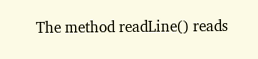The method readLine() reads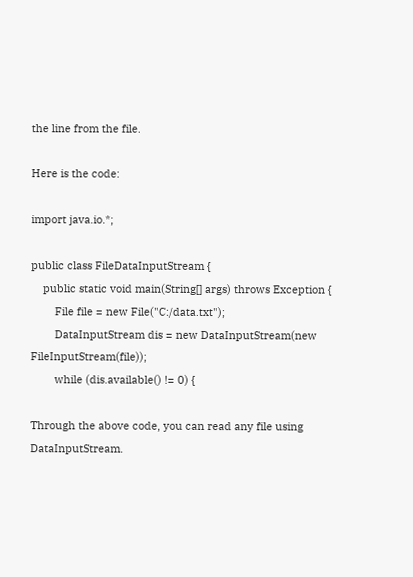the line from the file.

Here is the code:

import java.io.*;

public class FileDataInputStream {
    public static void main(String[] args) throws Exception {
        File file = new File("C:/data.txt");
        DataInputStream dis = new DataInputStream(new FileInputStream(file));
        while (dis.available() != 0) {

Through the above code, you can read any file using DataInputStream.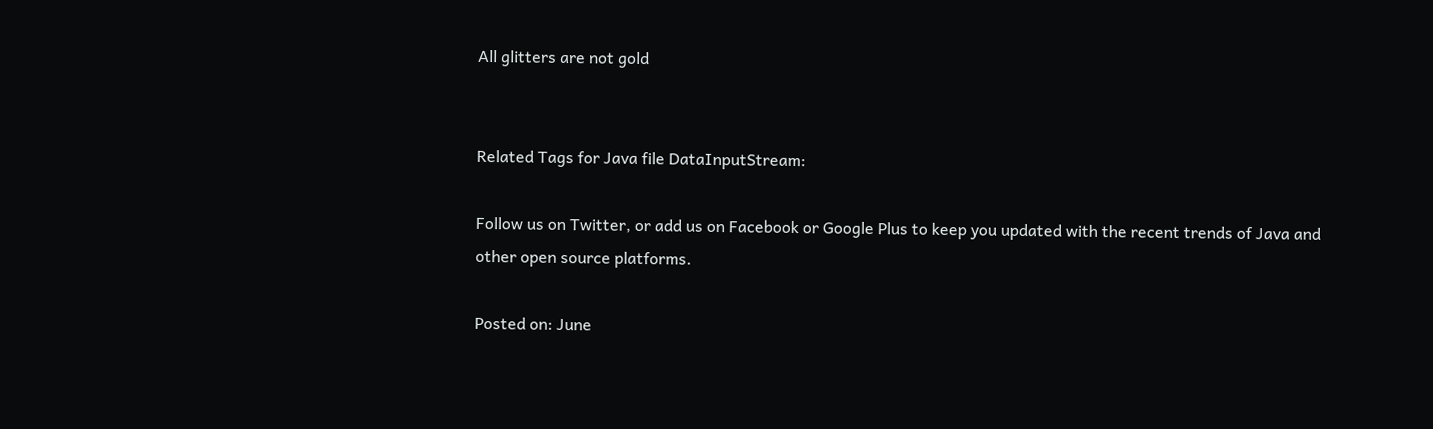All glitters are not gold


Related Tags for Java file DataInputStream:

Follow us on Twitter, or add us on Facebook or Google Plus to keep you updated with the recent trends of Java and other open source platforms.

Posted on: June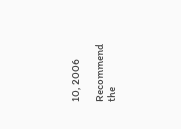10, 2006

Recommend the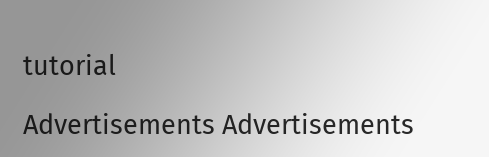tutorial

Advertisements Advertisements